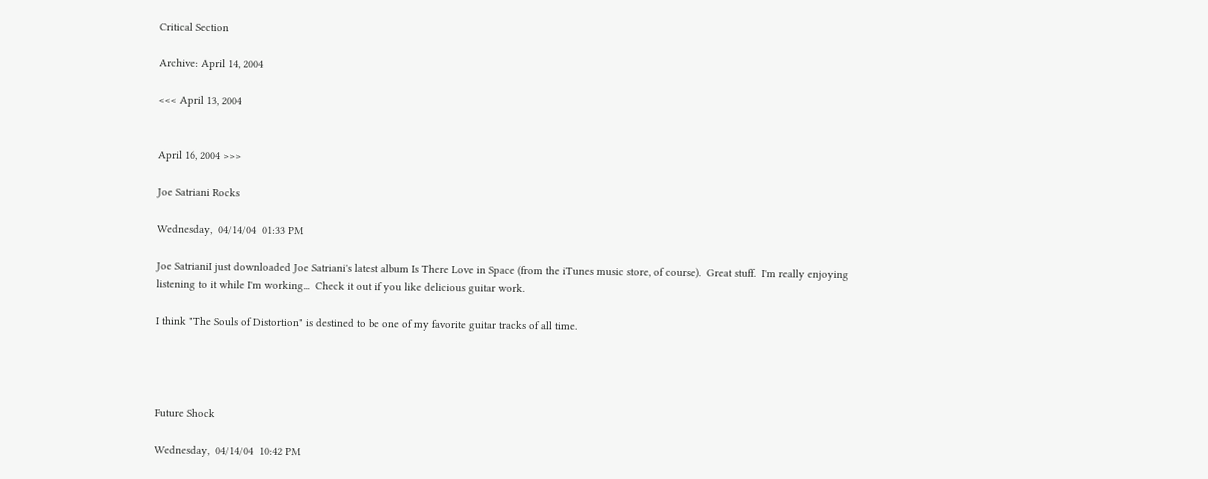Critical Section

Archive: April 14, 2004

<<< April 13, 2004


April 16, 2004 >>>

Joe Satriani Rocks

Wednesday,  04/14/04  01:33 PM

Joe SatrianiI just downloaded Joe Satriani's latest album Is There Love in Space (from the iTunes music store, of course).  Great stuff.  I'm really enjoying listening to it while I'm working...  Check it out if you like delicious guitar work.

I think "The Souls of Distortion" is destined to be one of my favorite guitar tracks of all time.




Future Shock

Wednesday,  04/14/04  10:42 PM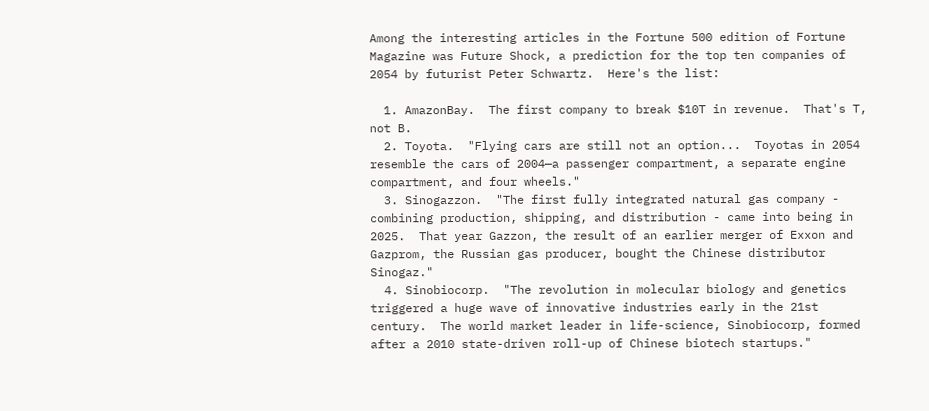Among the interesting articles in the Fortune 500 edition of Fortune Magazine was Future Shock, a prediction for the top ten companies of 2054 by futurist Peter Schwartz.  Here's the list:

  1. AmazonBay.  The first company to break $10T in revenue.  That's T, not B.
  2. Toyota.  "Flying cars are still not an option...  Toyotas in 2054 resemble the cars of 2004—a passenger compartment, a separate engine compartment, and four wheels."
  3. Sinogazzon.  "The first fully integrated natural gas company - combining production, shipping, and distribution - came into being in 2025.  That year Gazzon, the result of an earlier merger of Exxon and Gazprom, the Russian gas producer, bought the Chinese distributor Sinogaz."
  4. Sinobiocorp.  "The revolution in molecular biology and genetics triggered a huge wave of innovative industries early in the 21st century.  The world market leader in life-science, Sinobiocorp, formed after a 2010 state-driven roll-up of Chinese biotech startups."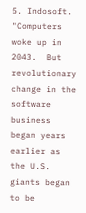5. Indosoft.  "Computers woke up in 2043.  But revolutionary change in the software business began years earlier as the U.S. giants began to be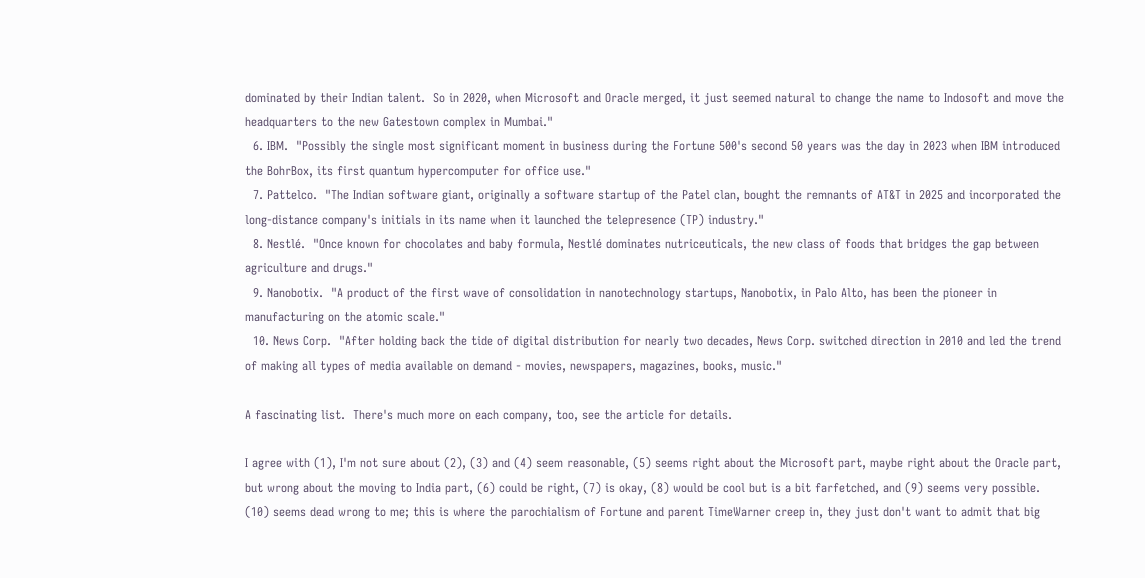dominated by their Indian talent.  So in 2020, when Microsoft and Oracle merged, it just seemed natural to change the name to Indosoft and move the headquarters to the new Gatestown complex in Mumbai."
  6. IBM.  "Possibly the single most significant moment in business during the Fortune 500's second 50 years was the day in 2023 when IBM introduced the BohrBox, its first quantum hypercomputer for office use."
  7. Pattelco.  "The Indian software giant, originally a software startup of the Patel clan, bought the remnants of AT&T in 2025 and incorporated the long-distance company's initials in its name when it launched the telepresence (TP) industry."
  8. Nestlé.  "Once known for chocolates and baby formula, Nestlé dominates nutriceuticals, the new class of foods that bridges the gap between agriculture and drugs."
  9. Nanobotix.  "A product of the first wave of consolidation in nanotechnology startups, Nanobotix, in Palo Alto, has been the pioneer in manufacturing on the atomic scale."
  10. News Corp.  "After holding back the tide of digital distribution for nearly two decades, News Corp. switched direction in 2010 and led the trend of making all types of media available on demand - movies, newspapers, magazines, books, music."

A fascinating list.  There's much more on each company, too, see the article for details.

I agree with (1), I'm not sure about (2), (3) and (4) seem reasonable, (5) seems right about the Microsoft part, maybe right about the Oracle part, but wrong about the moving to India part, (6) could be right, (7) is okay, (8) would be cool but is a bit farfetched, and (9) seems very possible.  (10) seems dead wrong to me; this is where the parochialism of Fortune and parent TimeWarner creep in, they just don't want to admit that big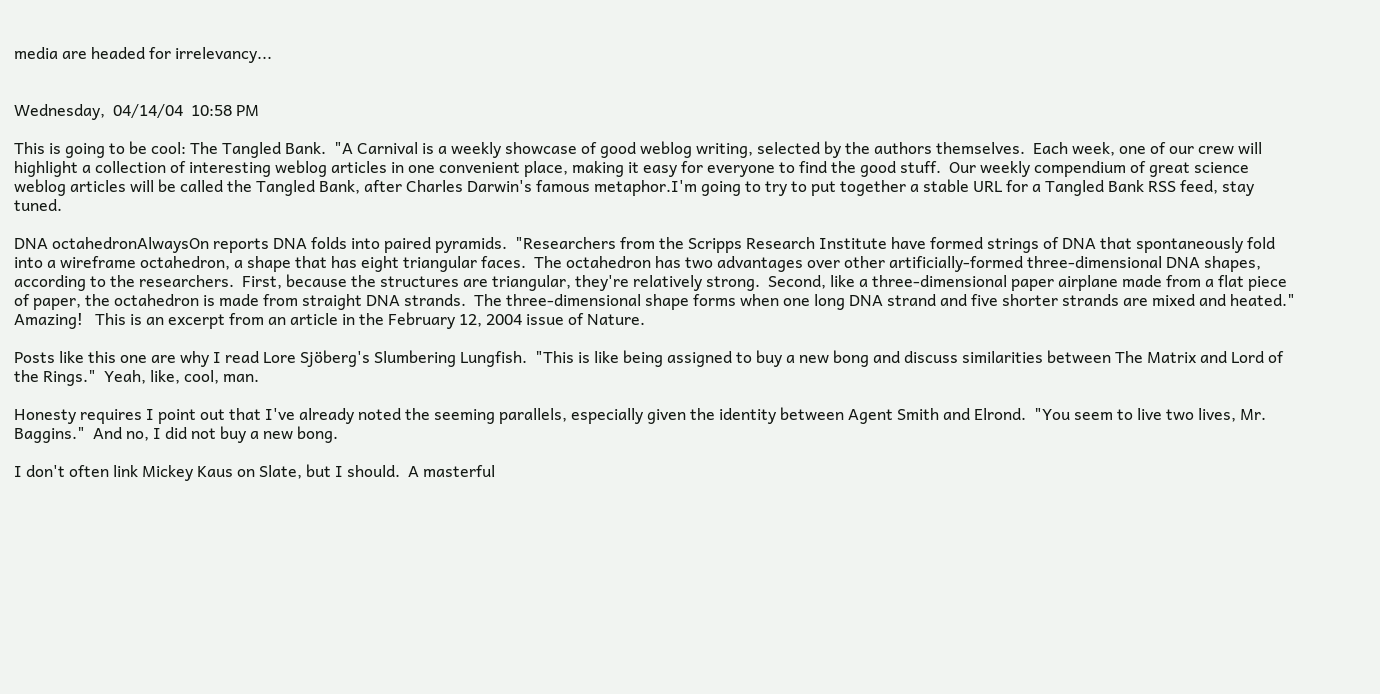media are headed for irrelevancy...


Wednesday,  04/14/04  10:58 PM

This is going to be cool: The Tangled Bank.  "A Carnival is a weekly showcase of good weblog writing, selected by the authors themselves.  Each week, one of our crew will highlight a collection of interesting weblog articles in one convenient place, making it easy for everyone to find the good stuff.  Our weekly compendium of great science weblog articles will be called the Tangled Bank, after Charles Darwin's famous metaphor.I'm going to try to put together a stable URL for a Tangled Bank RSS feed, stay tuned.

DNA octahedronAlwaysOn reports DNA folds into paired pyramids.  "Researchers from the Scripps Research Institute have formed strings of DNA that spontaneously fold into a wireframe octahedron, a shape that has eight triangular faces.  The octahedron has two advantages over other artificially-formed three-dimensional DNA shapes, according to the researchers.  First, because the structures are triangular, they're relatively strong.  Second, like a three-dimensional paper airplane made from a flat piece of paper, the octahedron is made from straight DNA strands.  The three-dimensional shape forms when one long DNA strand and five shorter strands are mixed and heated."  Amazing!   This is an excerpt from an article in the February 12, 2004 issue of Nature.

Posts like this one are why I read Lore Sjöberg's Slumbering Lungfish.  "This is like being assigned to buy a new bong and discuss similarities between The Matrix and Lord of the Rings."  Yeah, like, cool, man.

Honesty requires I point out that I've already noted the seeming parallels, especially given the identity between Agent Smith and Elrond.  "You seem to live two lives, Mr. Baggins."  And no, I did not buy a new bong.

I don't often link Mickey Kaus on Slate, but I should.  A masterful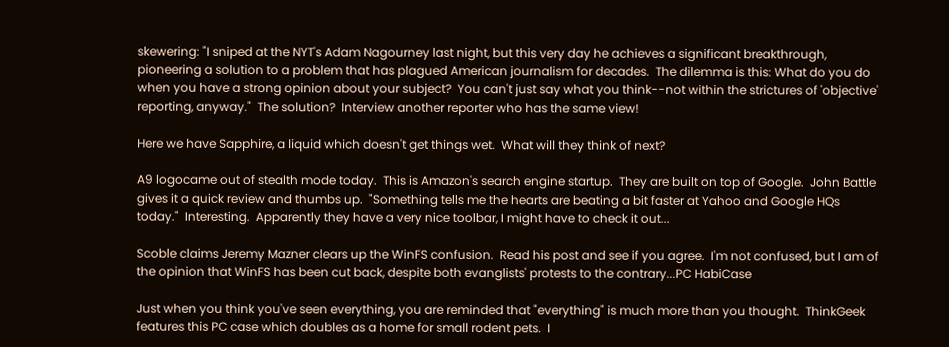skewering: "I sniped at the NYT's Adam Nagourney last night, but this very day he achieves a significant breakthrough, pioneering a solution to a problem that has plagued American journalism for decades.  The dilemma is this: What do you do when you have a strong opinion about your subject?  You can't just say what you think--not within the strictures of 'objective' reporting, anyway."  The solution?  Interview another reporter who has the same view!

Here we have Sapphire, a liquid which doesn't get things wet.  What will they think of next?

A9 logocame out of stealth mode today.  This is Amazon's search engine startup.  They are built on top of Google.  John Battle gives it a quick review and thumbs up.  "Something tells me the hearts are beating a bit faster at Yahoo and Google HQs today."  Interesting.  Apparently they have a very nice toolbar, I might have to check it out...

Scoble claims Jeremy Mazner clears up the WinFS confusion.  Read his post and see if you agree.  I'm not confused, but I am of the opinion that WinFS has been cut back, despite both evanglists' protests to the contrary...PC HabiCase

Just when you think you've seen everything, you are reminded that "everything" is much more than you thought.  ThinkGeek features this PC case which doubles as a home for small rodent pets.  I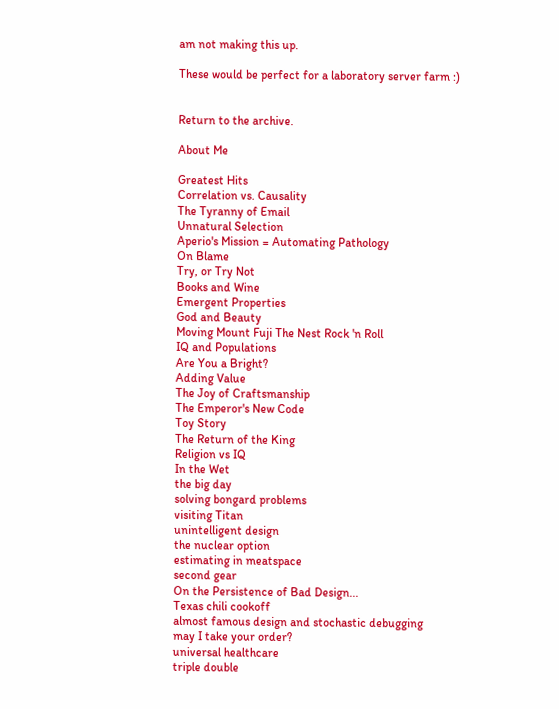am not making this up.

These would be perfect for a laboratory server farm :)


Return to the archive.

About Me

Greatest Hits
Correlation vs. Causality
The Tyranny of Email
Unnatural Selection
Aperio's Mission = Automating Pathology
On Blame
Try, or Try Not
Books and Wine
Emergent Properties
God and Beauty
Moving Mount Fuji The Nest Rock 'n Roll
IQ and Populations
Are You a Bright?
Adding Value
The Joy of Craftsmanship
The Emperor's New Code
Toy Story
The Return of the King
Religion vs IQ
In the Wet
the big day
solving bongard problems
visiting Titan
unintelligent design
the nuclear option
estimating in meatspace
second gear
On the Persistence of Bad Design...
Texas chili cookoff
almost famous design and stochastic debugging
may I take your order?
universal healthcare
triple double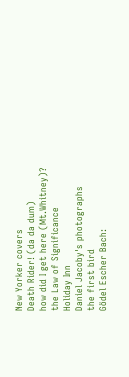New Yorker covers
Death Rider! (da da dum)
how did I get here (Mt.Whitney)?
the Law of Significance
Holiday Inn
Daniel Jacoby's photographs
the first bird
Gödel Escher Bach: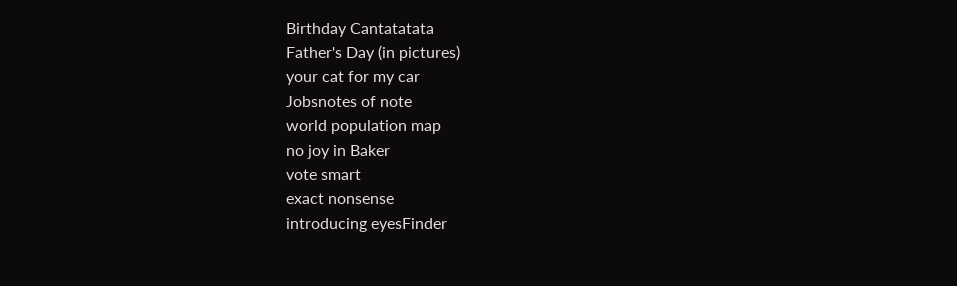Birthday Cantatatata
Father's Day (in pictures)
your cat for my car
Jobsnotes of note
world population map
no joy in Baker
vote smart
exact nonsense
introducing eyesFinder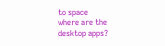to space
where are the desktop apps?